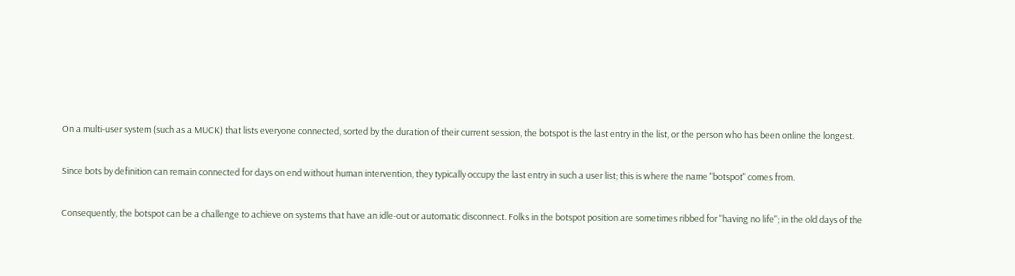On a multi-user system (such as a MUCK) that lists everyone connected, sorted by the duration of their current session, the botspot is the last entry in the list, or the person who has been online the longest.

Since bots by definition can remain connected for days on end without human intervention, they typically occupy the last entry in such a user list; this is where the name "botspot" comes from.

Consequently, the botspot can be a challenge to achieve on systems that have an idle-out or automatic disconnect. Folks in the botspot position are sometimes ribbed for "having no life"; in the old days of the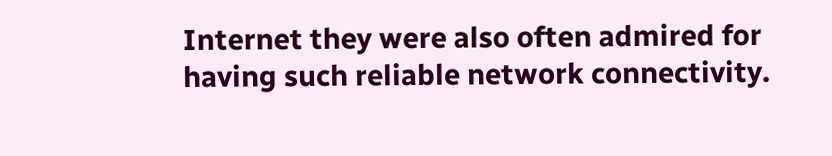Internet they were also often admired for having such reliable network connectivity.